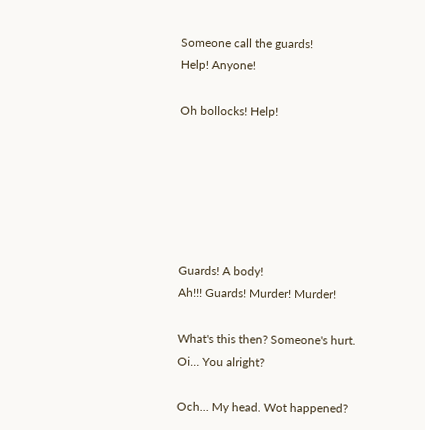Someone call the guards!
Help! Anyone!

Oh bollocks! Help!






Guards! A body!
Ah!!! Guards! Murder! Murder!

What's this then? Someone's hurt.
Oi… You alright?

Och… My head. Wot happened?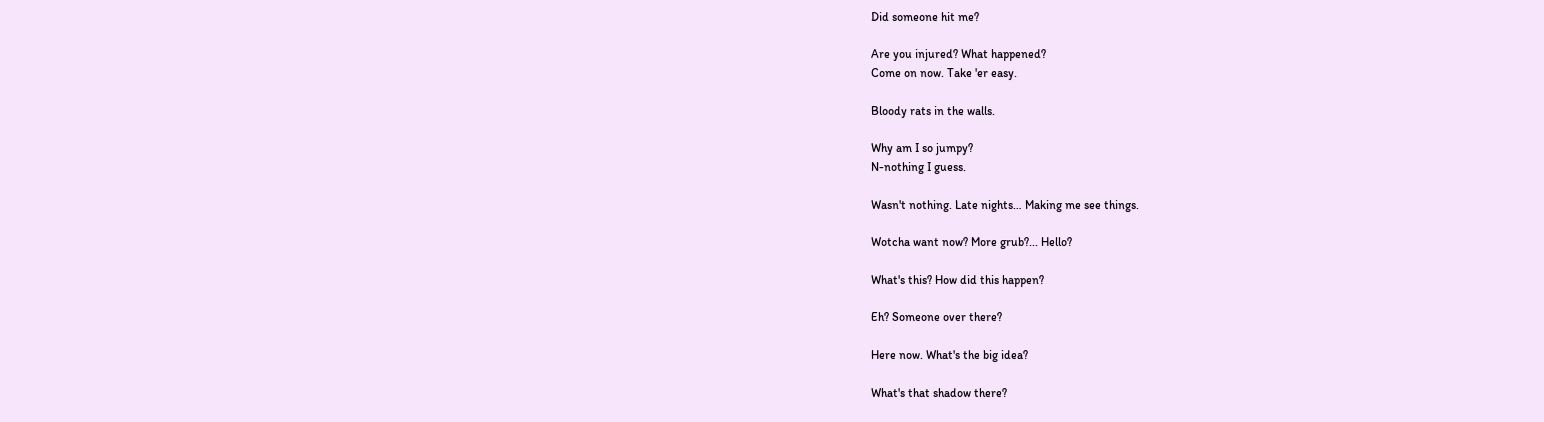Did someone hit me?

Are you injured? What happened?
Come on now. Take 'er easy.

Bloody rats in the walls.

Why am I so jumpy?
N-nothing I guess.

Wasn't nothing. Late nights… Making me see things.

Wotcha want now? More grub?... Hello?

What's this? How did this happen?

Eh? Someone over there?

Here now. What's the big idea?

What's that shadow there?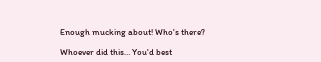Enough mucking about! Who's there?

Whoever did this… You'd best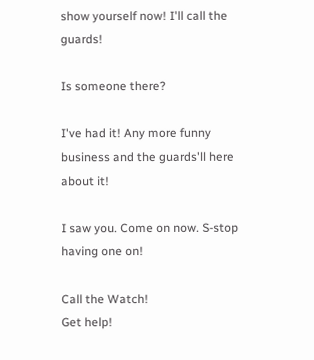show yourself now! I'll call the guards!

Is someone there?

I've had it! Any more funny business and the guards'll here about it!

I saw you. Come on now. S-stop having one on!

Call the Watch!
Get help!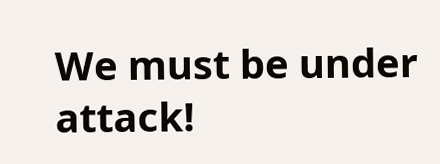We must be under attack!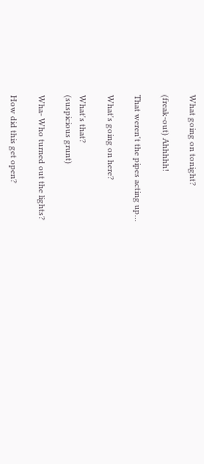What going on tonight?

(freak-out) Ahhhhh!

That weren't the pipes acting up…

What's going on here?

What's that?
(suspicious grunt)

Wha- Who turned out the lights?

How did this get open?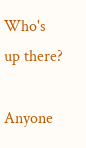Who's up there?

Anyone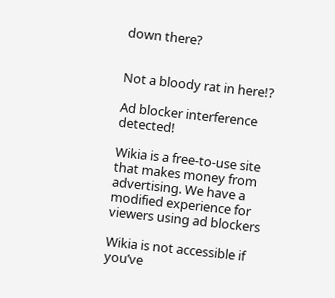down there?


Not a bloody rat in here!?

Ad blocker interference detected!

Wikia is a free-to-use site that makes money from advertising. We have a modified experience for viewers using ad blockers

Wikia is not accessible if you’ve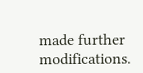made further modifications.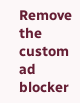Remove the custom ad blocker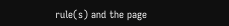rule(s) and the page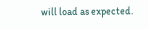will load as expected.